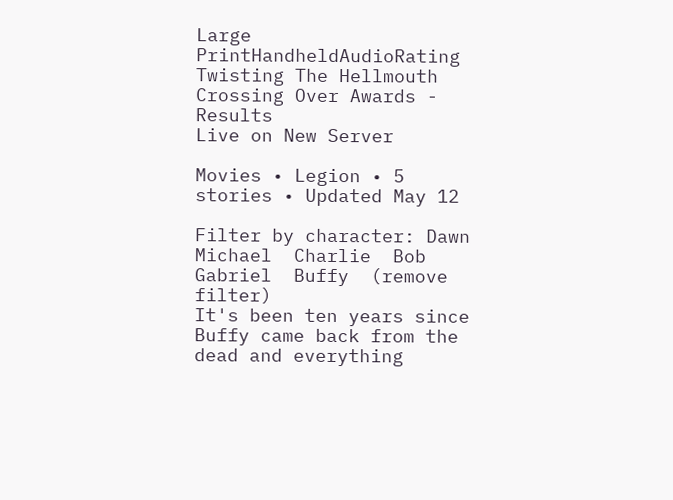Large PrintHandheldAudioRating
Twisting The Hellmouth Crossing Over Awards - Results
Live on New Server

Movies • Legion • 5 stories • Updated May 12

Filter by character: Dawn  Michael  Charlie  Bob  Gabriel  Buffy  (remove filter)
It's been ten years since Buffy came back from the dead and everything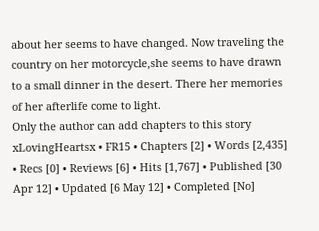about her seems to have changed. Now traveling the country on her motorcycle,she seems to have drawn to a small dinner in the desert. There her memories of her afterlife come to light.
Only the author can add chapters to this story xLovingHeartsx • FR15 • Chapters [2] • Words [2,435] • Recs [0] • Reviews [6] • Hits [1,767] • Published [30 Apr 12] • Updated [6 May 12] • Completed [No]